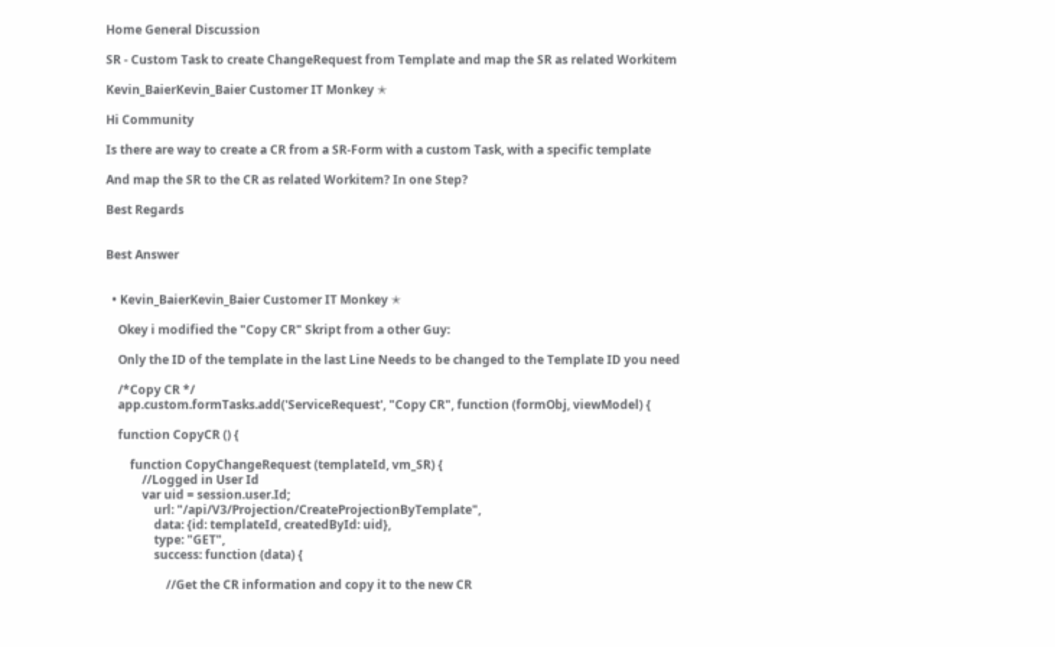Home General Discussion

SR - Custom Task to create ChangeRequest from Template and map the SR as related Workitem

Kevin_BaierKevin_Baier Customer IT Monkey ✭

Hi Community

Is there are way to create a CR from a SR-Form with a custom Task, with a specific template

And map the SR to the CR as related Workitem? In one Step?

Best Regards


Best Answer


  • Kevin_BaierKevin_Baier Customer IT Monkey ✭

    Okey i modified the "Copy CR" Skript from a other Guy:

    Only the ID of the template in the last Line Needs to be changed to the Template ID you need

    /*Copy CR */
    app.custom.formTasks.add('ServiceRequest', "Copy CR", function (formObj, viewModel) {

    function CopyCR () {

        function CopyChangeRequest (templateId, vm_SR) {
            //Logged in User Id
            var uid = session.user.Id;
                url: "/api/V3/Projection/CreateProjectionByTemplate",
                data: {id: templateId, createdById: uid},
                type: "GET",
                success: function (data) {

                    //Get the CR information and copy it to the new CR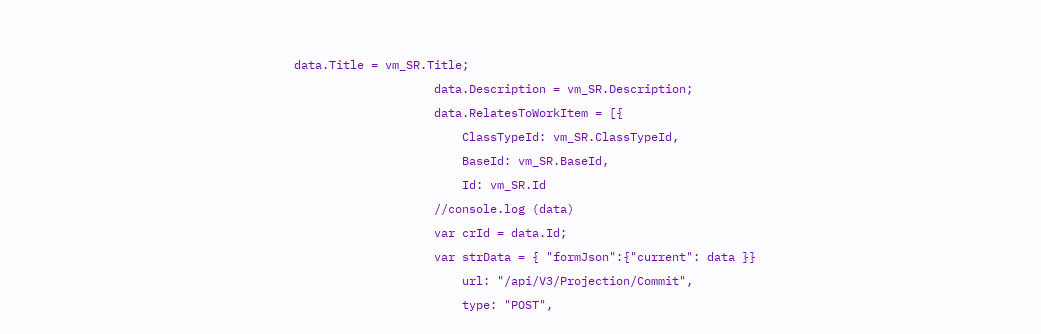data.Title = vm_SR.Title;
                    data.Description = vm_SR.Description;
                    data.RelatesToWorkItem = [{
                        ClassTypeId: vm_SR.ClassTypeId,
                        BaseId: vm_SR.BaseId,
                        Id: vm_SR.Id
                    //console.log (data)
                    var crId = data.Id;
                    var strData = { "formJson":{"current": data }}
                        url: "/api/V3/Projection/Commit",
                        type: "POST",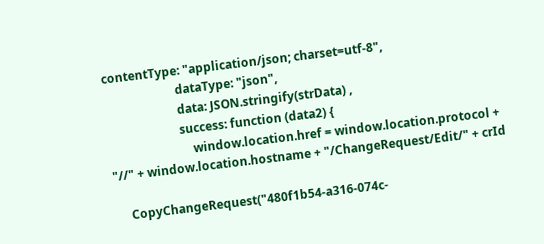contentType: "application/json; charset=utf-8",
                        dataType: "json",
                        data: JSON.stringify(strData) ,
                        success: function (data2) {
                            window.location.href = window.location.protocol + "//" + window.location.hostname + "/ChangeRequest/Edit/" + crId

     CopyChangeRequest("480f1b54-a316-074c-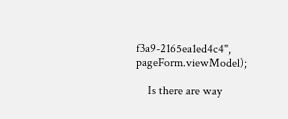f3a9-2165ea1ed4c4", pageForm.viewModel);

    Is there are way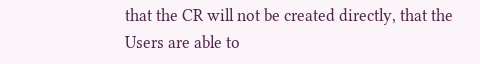that the CR will not be created directly, that the Users are able to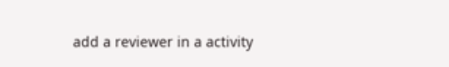add a reviewer in a activity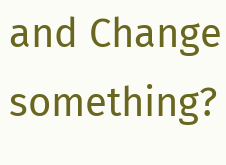and Change something?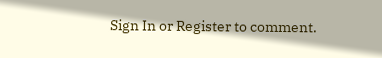Sign In or Register to comment.